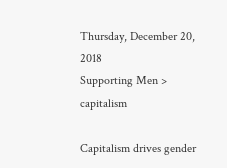Thursday, December 20, 2018
Supporting Men > capitalism

Capitalism drives gender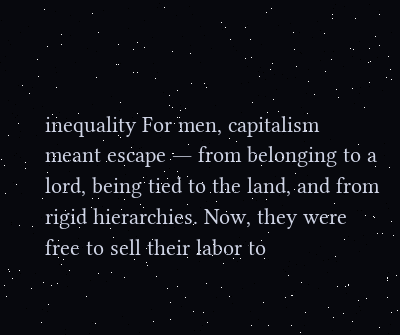inequality For men, capitalism meant escape ― from belonging to a lord, being tied to the land, and from rigid hierarchies. Now, they were free to sell their labor to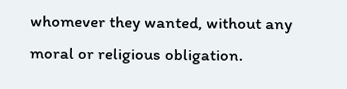whomever they wanted, without any moral or religious obligation.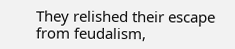They relished their escape from feudalism,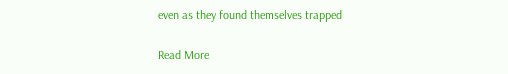even as they found themselves trapped

Read More